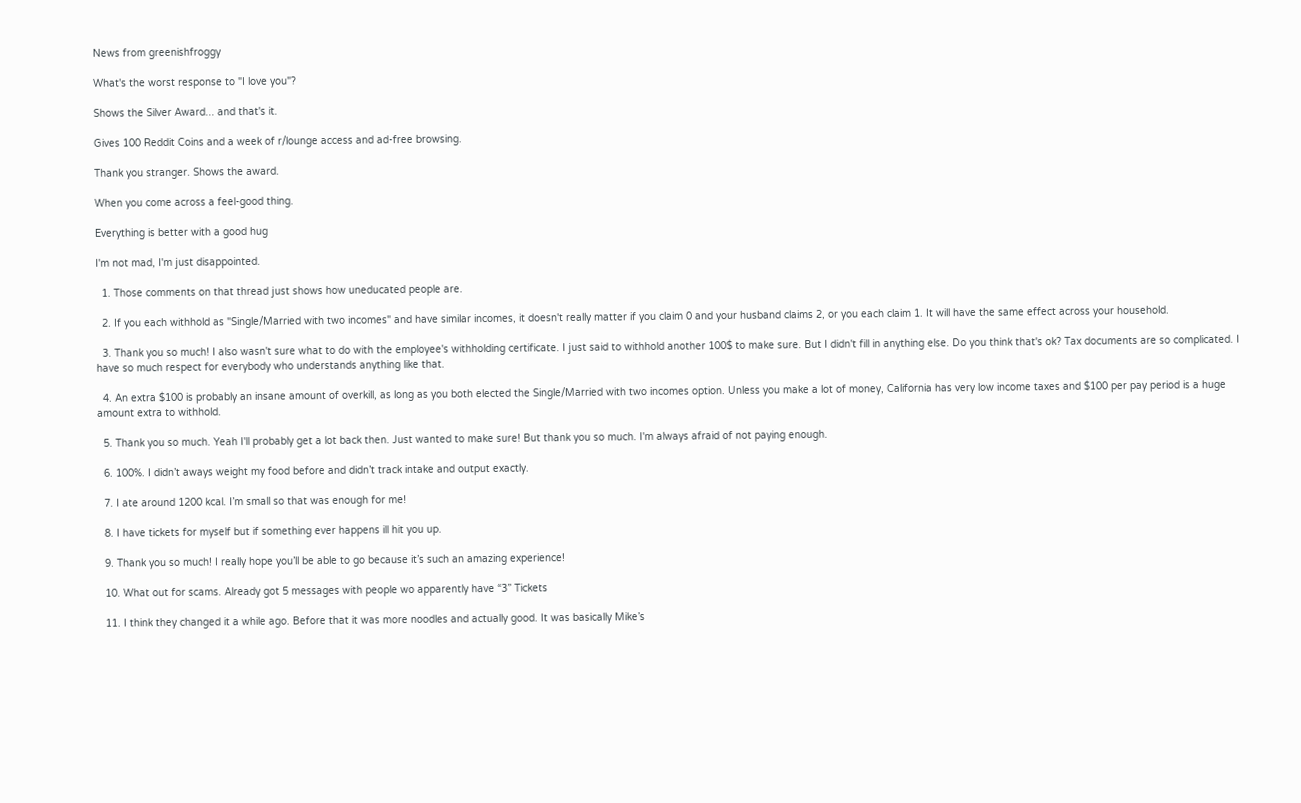News from greenishfroggy

What's the worst response to "I love you"?

Shows the Silver Award... and that's it.

Gives 100 Reddit Coins and a week of r/lounge access and ad-free browsing.

Thank you stranger. Shows the award.

When you come across a feel-good thing.

Everything is better with a good hug

I'm not mad, I'm just disappointed.

  1. Those comments on that thread just shows how uneducated people are.

  2. If you each withhold as "Single/Married with two incomes" and have similar incomes, it doesn't really matter if you claim 0 and your husband claims 2, or you each claim 1. It will have the same effect across your household.

  3. Thank you so much! I also wasn't sure what to do with the employee's withholding certificate. I just said to withhold another 100$ to make sure. But I didn't fill in anything else. Do you think that's ok? Tax documents are so complicated. I have so much respect for everybody who understands anything like that.

  4. An extra $100 is probably an insane amount of overkill, as long as you both elected the Single/Married with two incomes option. Unless you make a lot of money, California has very low income taxes and $100 per pay period is a huge amount extra to withhold.

  5. Thank you so much. Yeah I'll probably get a lot back then. Just wanted to make sure! But thank you so much. I'm always afraid of not paying enough.

  6. 100%. I didn’t aways weight my food before and didn’t track intake and output exactly.

  7. I ate around 1200 kcal. I’m small so that was enough for me!

  8. I have tickets for myself but if something ever happens ill hit you up.

  9. Thank you so much! I really hope you’ll be able to go because it’s such an amazing experience!

  10. What out for scams. Already got 5 messages with people wo apparently have “3” Tickets

  11. I think they changed it a while ago. Before that it was more noodles and actually good. It was basically Mike’s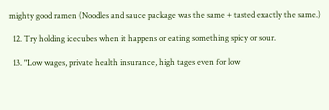mighty good ramen (Noodles and sauce package was the same + tasted exactly the same.)

  12. Try holding icecubes when it happens or eating something spicy or sour.

  13. "Low wages, private health insurance, high tages even for low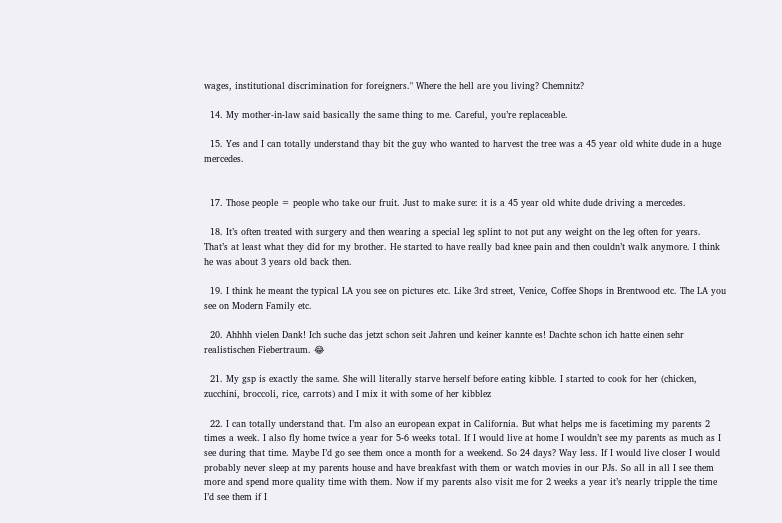wages, institutional discrimination for foreigners." Where the hell are you living? Chemnitz?

  14. My mother-in-law said basically the same thing to me. Careful, you’re replaceable.

  15. Yes and I can totally understand thay bit the guy who wanted to harvest the tree was a 45 year old white dude in a huge mercedes.


  17. Those people = people who take our fruit. Just to make sure: it is a 45 year old white dude driving a mercedes.

  18. It’s often treated with surgery and then wearing a special leg splint to not put any weight on the leg often for years. That’s at least what they did for my brother. He started to have really bad knee pain and then couldn’t walk anymore. I think he was about 3 years old back then.

  19. I think he meant the typical LA you see on pictures etc. Like 3rd street, Venice, Coffee Shops in Brentwood etc. The LA you see on Modern Family etc.

  20. Ahhhh vielen Dank! Ich suche das jetzt schon seit Jahren und keiner kannte es! Dachte schon ich hatte einen sehr realistischen Fiebertraum. 😂

  21. My gsp is exactly the same. She will literally starve herself before eating kibble. I started to cook for her (chicken, zucchini, broccoli, rice, carrots) and I mix it with some of her kibblez

  22. I can totally understand that. I’m also an european expat in California. But what helps me is facetiming my parents 2 times a week. I also fly home twice a year for 5-6 weeks total. If I would live at home I wouldn’t see my parents as much as I see during that time. Maybe I’d go see them once a month for a weekend. So 24 days? Way less. If I would live closer I would probably never sleep at my parents house and have breakfast with them or watch movies in our PJs. So all in all I see them more and spend more quality time with them. Now if my parents also visit me for 2 weeks a year it’s nearly tripple the time I’d see them if I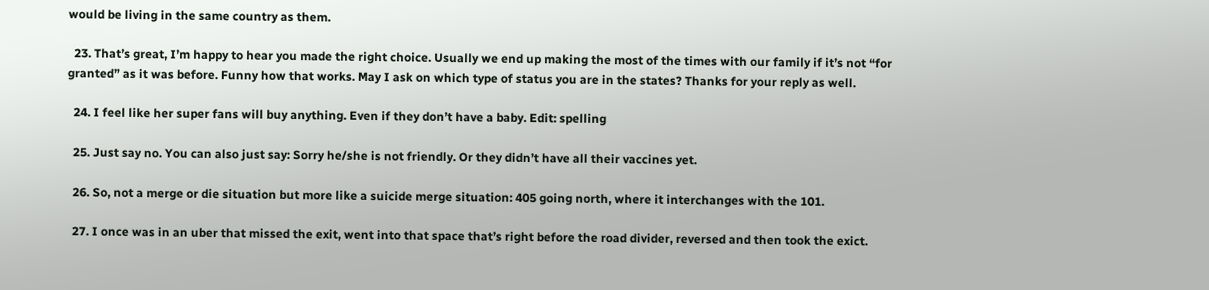would be living in the same country as them.

  23. That’s great, I’m happy to hear you made the right choice. Usually we end up making the most of the times with our family if it’s not “for granted” as it was before. Funny how that works. May I ask on which type of status you are in the states? Thanks for your reply as well.

  24. I feel like her super fans will buy anything. Even if they don’t have a baby. Edit: spelling

  25. Just say no. You can also just say: Sorry he/she is not friendly. Or they didn’t have all their vaccines yet.

  26. So, not a merge or die situation but more like a suicide merge situation: 405 going north, where it interchanges with the 101.

  27. I once was in an uber that missed the exit, went into that space that’s right before the road divider, reversed and then took the exict.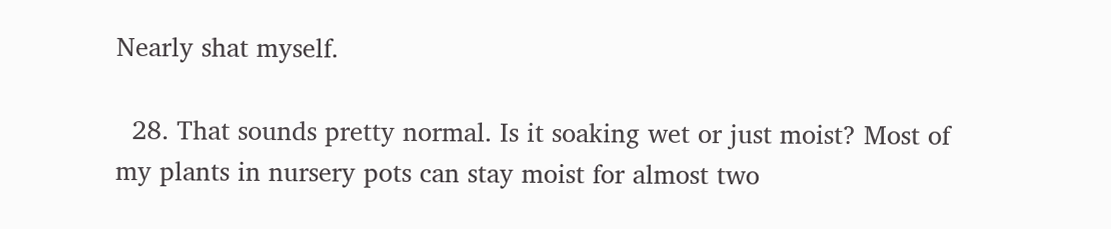Nearly shat myself.

  28. That sounds pretty normal. Is it soaking wet or just moist? Most of my plants in nursery pots can stay moist for almost two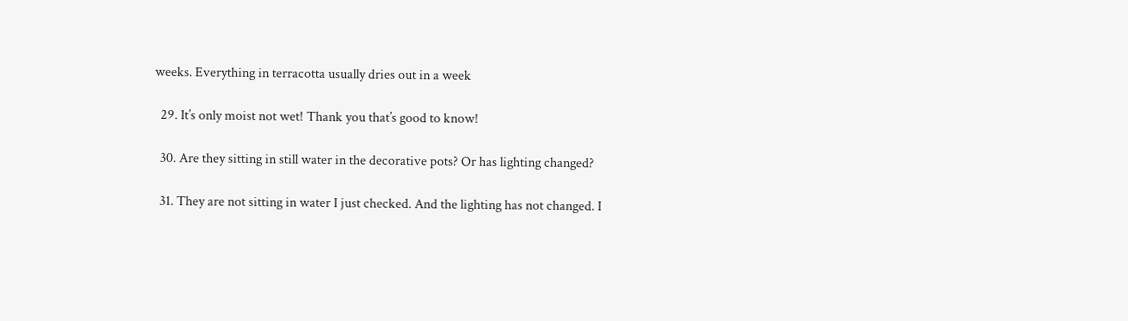weeks. Everything in terracotta usually dries out in a week

  29. It’s only moist not wet! Thank you that’s good to know!

  30. Are they sitting in still water in the decorative pots? Or has lighting changed?

  31. They are not sitting in water I just checked. And the lighting has not changed. I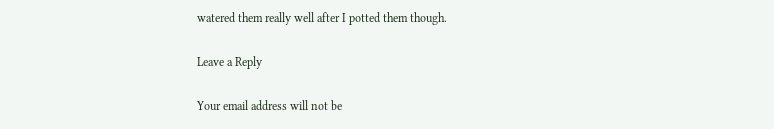watered them really well after I potted them though.

Leave a Reply

Your email address will not be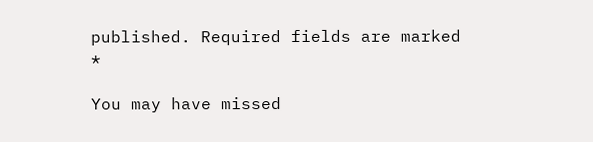published. Required fields are marked *

You may have missed